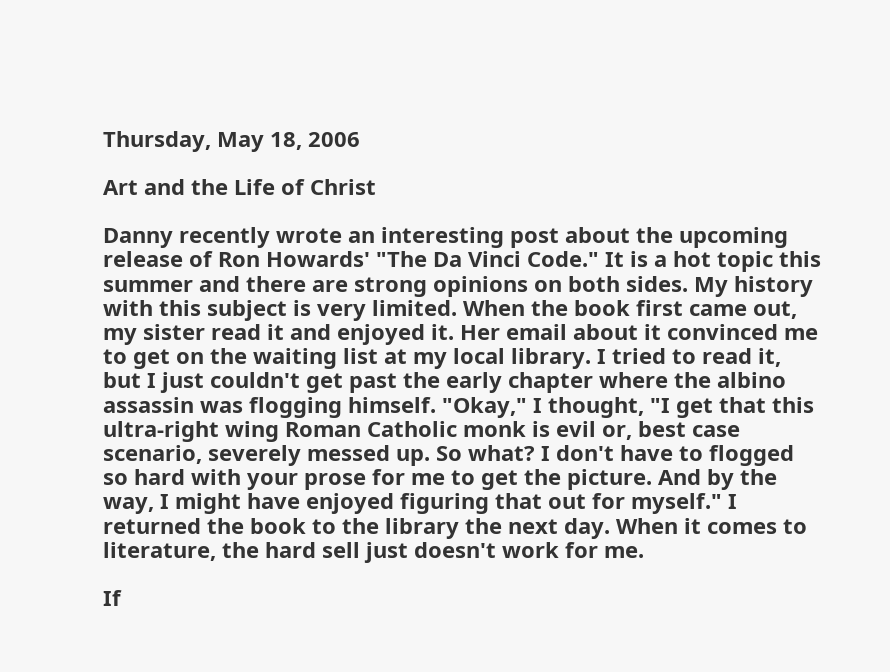Thursday, May 18, 2006

Art and the Life of Christ

Danny recently wrote an interesting post about the upcoming release of Ron Howards' "The Da Vinci Code." It is a hot topic this summer and there are strong opinions on both sides. My history with this subject is very limited. When the book first came out, my sister read it and enjoyed it. Her email about it convinced me to get on the waiting list at my local library. I tried to read it, but I just couldn't get past the early chapter where the albino assassin was flogging himself. "Okay," I thought, "I get that this ultra-right wing Roman Catholic monk is evil or, best case scenario, severely messed up. So what? I don't have to flogged so hard with your prose for me to get the picture. And by the way, I might have enjoyed figuring that out for myself." I returned the book to the library the next day. When it comes to literature, the hard sell just doesn't work for me.

If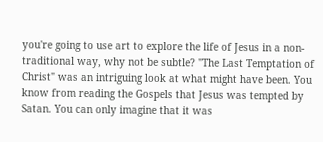you're going to use art to explore the life of Jesus in a non-traditional way, why not be subtle? "The Last Temptation of Christ" was an intriguing look at what might have been. You know from reading the Gospels that Jesus was tempted by Satan. You can only imagine that it was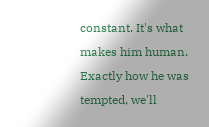constant. It's what makes him human. Exactly how he was tempted, we'll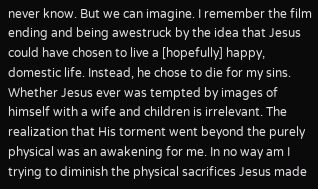never know. But we can imagine. I remember the film ending and being awestruck by the idea that Jesus could have chosen to live a [hopefully] happy, domestic life. Instead, he chose to die for my sins. Whether Jesus ever was tempted by images of himself with a wife and children is irrelevant. The realization that His torment went beyond the purely physical was an awakening for me. In no way am I trying to diminish the physical sacrifices Jesus made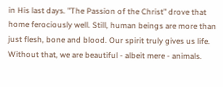in His last days. "The Passion of the Christ" drove that home ferociously well. Still, human beings are more than just flesh, bone and blood. Our spirit truly gives us life. Without that, we are beautiful - albeit mere - animals.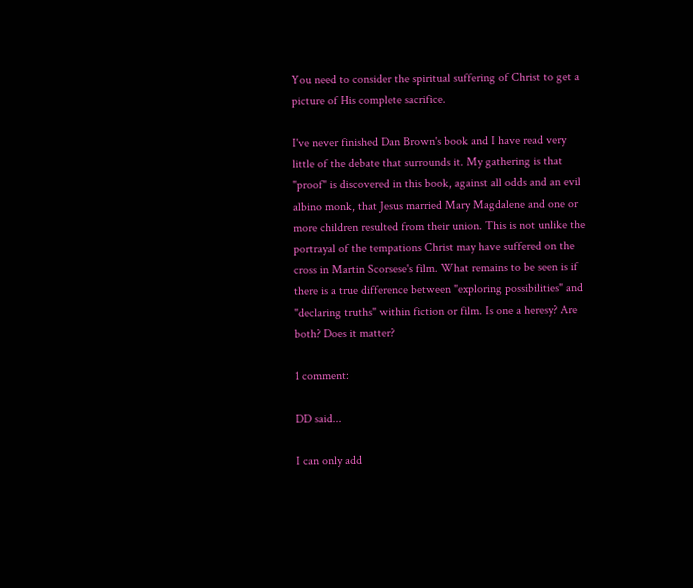You need to consider the spiritual suffering of Christ to get a picture of His complete sacrifice.

I've never finished Dan Brown's book and I have read very little of the debate that surrounds it. My gathering is that "proof" is discovered in this book, against all odds and an evil albino monk, that Jesus married Mary Magdalene and one or more children resulted from their union. This is not unlike the portrayal of the tempations Christ may have suffered on the cross in Martin Scorsese's film. What remains to be seen is if there is a true difference between "exploring possibilities" and "declaring truths" within fiction or film. Is one a heresy? Are both? Does it matter?

1 comment:

DD said...

I can only add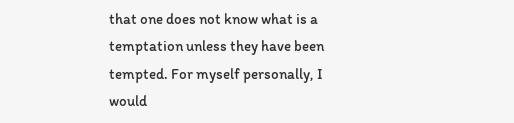that one does not know what is a temptation unless they have been tempted. For myself personally, I would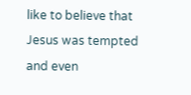like to believe that Jesus was tempted and even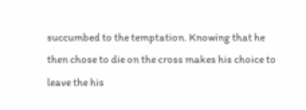succumbed to the temptation. Knowing that he then chose to die on the cross makes his choice to leave the his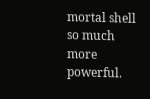mortal shell so much more powerful.